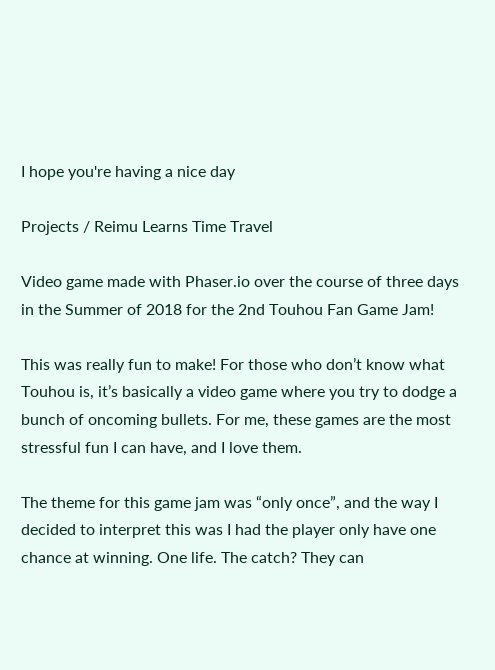I hope you're having a nice day

Projects / Reimu Learns Time Travel

Video game made with Phaser.io over the course of three days in the Summer of 2018 for the 2nd Touhou Fan Game Jam!

This was really fun to make! For those who don’t know what Touhou is, it’s basically a video game where you try to dodge a bunch of oncoming bullets. For me, these games are the most stressful fun I can have, and I love them.

The theme for this game jam was “only once”, and the way I decided to interpret this was I had the player only have one chance at winning. One life. The catch? They can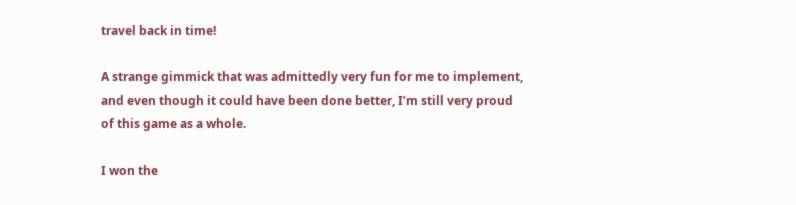travel back in time!

A strange gimmick that was admittedly very fun for me to implement, and even though it could have been done better, I’m still very proud of this game as a whole.

I won the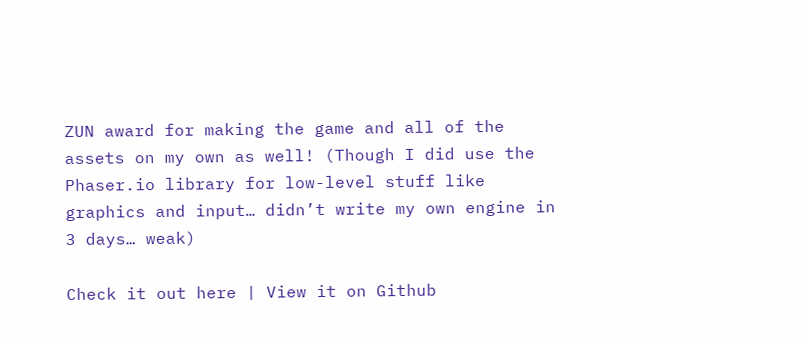ZUN award for making the game and all of the assets on my own as well! (Though I did use the Phaser.io library for low-level stuff like graphics and input… didn’t write my own engine in 3 days… weak)

Check it out here | View it on Github